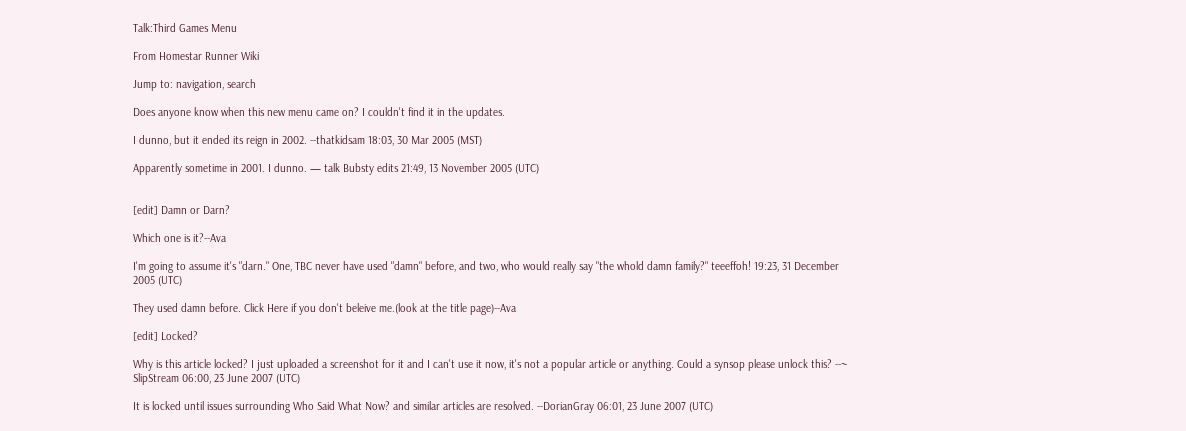Talk:Third Games Menu

From Homestar Runner Wiki

Jump to: navigation, search

Does anyone know when this new menu came on? I couldn't find it in the updates.

I dunno, but it ended its reign in 2002. --thatkidsam 18:03, 30 Mar 2005 (MST)

Apparently sometime in 2001. I dunno. — talk Bubsty edits 21:49, 13 November 2005 (UTC)


[edit] Damn or Darn?

Which one is it?--Ava

I'm going to assume it's "darn." One, TBC never have used "damn" before, and two, who would really say "the whold damn family?" teeeffoh! 19:23, 31 December 2005 (UTC)

They used damn before. Click Here if you don't beleive me.(look at the title page)--Ava

[edit] Locked?

Why is this article locked? I just uploaded a screenshot for it and I can't use it now, it's not a popular article or anything. Could a synsop please unlock this? --~ SlipStream 06:00, 23 June 2007 (UTC)

It is locked until issues surrounding Who Said What Now? and similar articles are resolved. --DorianGray 06:01, 23 June 2007 (UTC)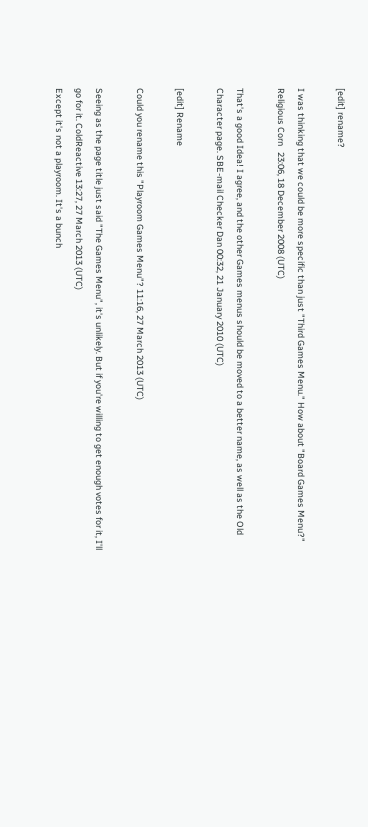[edit] rename?

I was thinking that we could be more specific than just "Third Games Menu." How about "Board Games Menu?" Religious Corn   23:06, 18 December 2008 (UTC)

That's a good Idea! I agree, and the other Games menus should be moved to a better name, as well as the Old Character page. SBE-mail Checker Dan 00:32, 21 January 2010 (UTC)

[edit] Rename

Could you rename this "Playroom Games Menu"? 11:16, 27 March 2013 (UTC)

Seeing as the page title just said "The Games Menu", it's unlikely. But if you're willing to get enough votes for it, I'll go for it. ColdReactive 13:27, 27 March 2013 (UTC)
Except it's not a playroom. It's a bunch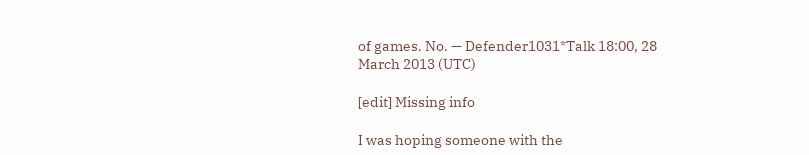of games. No. — Defender1031*Talk 18:00, 28 March 2013 (UTC)

[edit] Missing info

I was hoping someone with the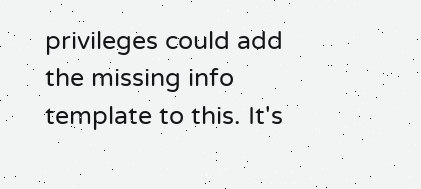privileges could add the missing info template to this. It's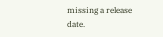missing a release date.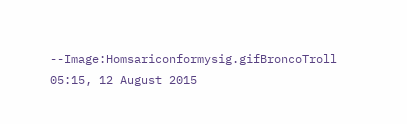--Image:Homsariconformysig.gifBroncoTroll 05:15, 12 August 2015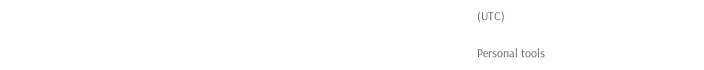(UTC)

Personal tools